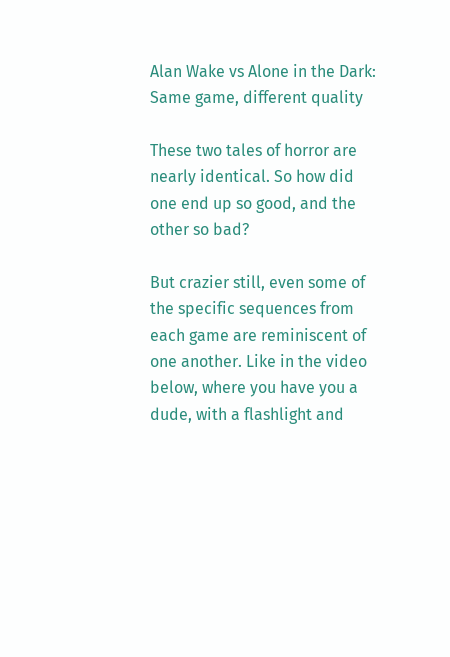Alan Wake vs Alone in the Dark: Same game, different quality

These two tales of horror are nearly identical. So how did one end up so good, and the other so bad?

But crazier still, even some of the specific sequences from each game are reminiscent of one another. Like in the video below, where you have you a dude, with a flashlight and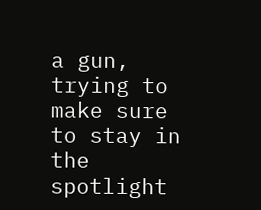a gun, trying to make sure to stay in the spotlight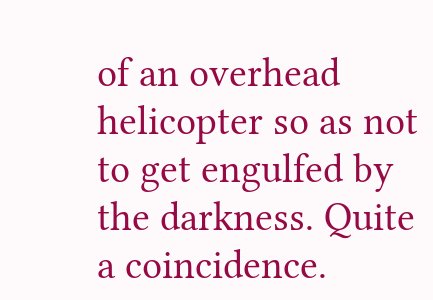of an overhead helicopter so as not to get engulfed by the darkness. Quite a coincidence.